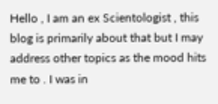Hello , I am an ex Scientologist , this blog is primarily about that but I may address other topics as the mood hits me to . I was in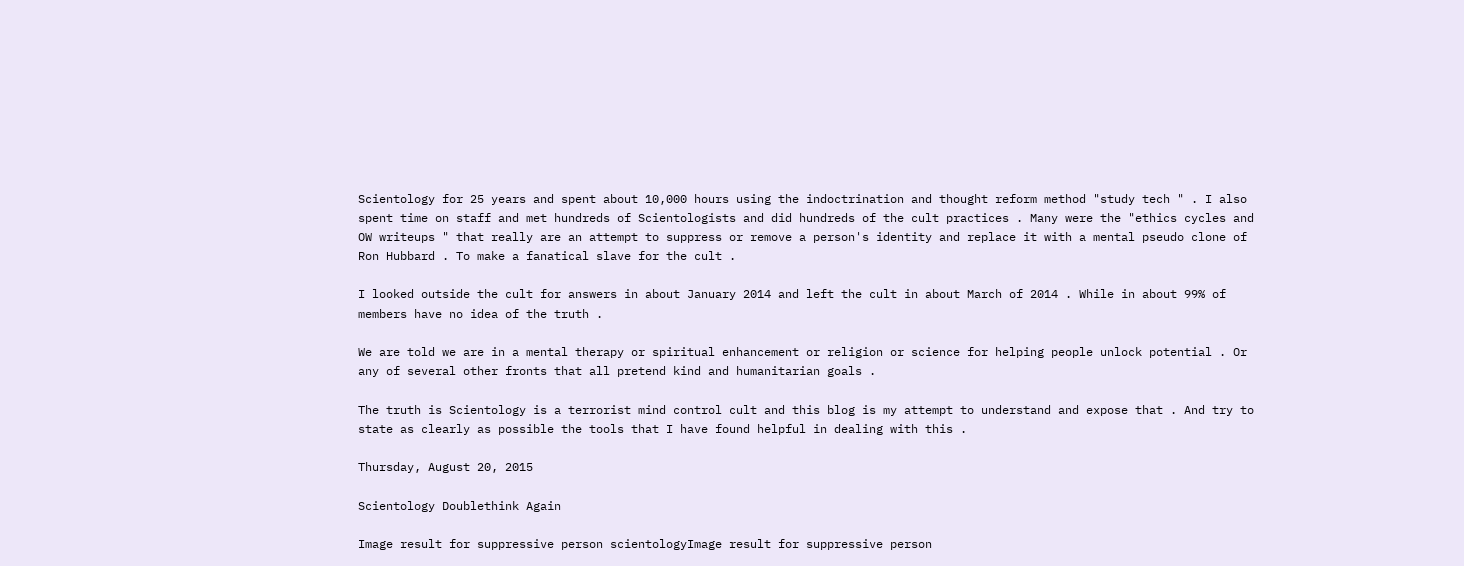Scientology for 25 years and spent about 10,000 hours using the indoctrination and thought reform method "study tech " . I also spent time on staff and met hundreds of Scientologists and did hundreds of the cult practices . Many were the "ethics cycles and OW writeups " that really are an attempt to suppress or remove a person's identity and replace it with a mental pseudo clone of Ron Hubbard . To make a fanatical slave for the cult .

I looked outside the cult for answers in about January 2014 and left the cult in about March of 2014 . While in about 99% of members have no idea of the truth .

We are told we are in a mental therapy or spiritual enhancement or religion or science for helping people unlock potential . Or any of several other fronts that all pretend kind and humanitarian goals .

The truth is Scientology is a terrorist mind control cult and this blog is my attempt to understand and expose that . And try to state as clearly as possible the tools that I have found helpful in dealing with this .

Thursday, August 20, 2015

Scientology Doublethink Again

Image result for suppressive person scientologyImage result for suppressive person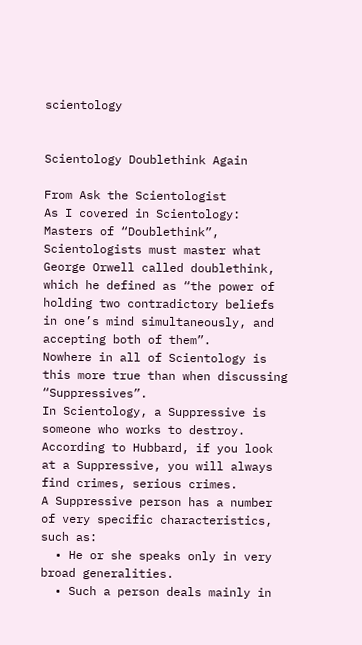scientology


Scientology Doublethink Again

From Ask the Scientologist
As I covered in Scientology: Masters of “Doublethink”, Scientologists must master what George Orwell called doublethink, which he defined as “the power of holding two contradictory beliefs in one’s mind simultaneously, and accepting both of them”.
Nowhere in all of Scientology is this more true than when discussing “Suppressives”.
In Scientology, a Suppressive is someone who works to destroy. According to Hubbard, if you look at a Suppressive, you will always find crimes, serious crimes.
A Suppressive person has a number of very specific characteristics, such as:
  • He or she speaks only in very broad generalities.
  • Such a person deals mainly in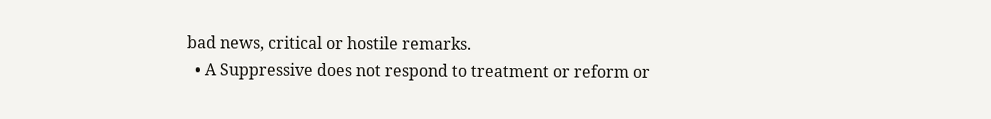bad news, critical or hostile remarks.
  • A Suppressive does not respond to treatment or reform or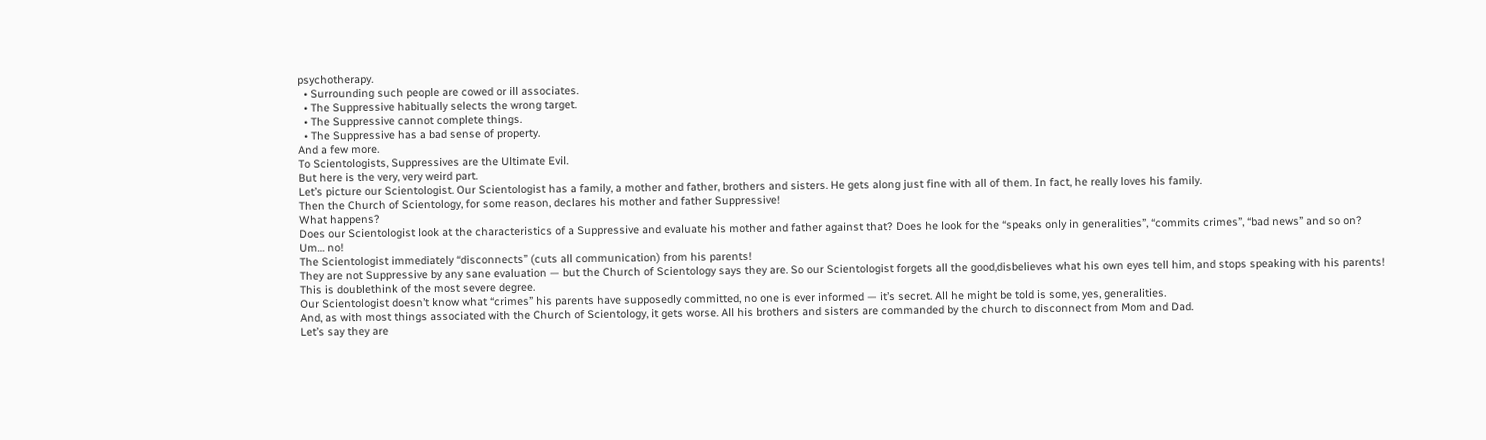psychotherapy.
  • Surrounding such people are cowed or ill associates.
  • The Suppressive habitually selects the wrong target.
  • The Suppressive cannot complete things.
  • The Suppressive has a bad sense of property.
And a few more.
To Scientologists, Suppressives are the Ultimate Evil.
But here is the very, very weird part.
Let’s picture our Scientologist. Our Scientologist has a family, a mother and father, brothers and sisters. He gets along just fine with all of them. In fact, he really loves his family.
Then the Church of Scientology, for some reason, declares his mother and father Suppressive!
What happens?
Does our Scientologist look at the characteristics of a Suppressive and evaluate his mother and father against that? Does he look for the “speaks only in generalities”, “commits crimes”, “bad news” and so on?
Um… no!
The Scientologist immediately “disconnects” (cuts all communication) from his parents!
They are not Suppressive by any sane evaluation — but the Church of Scientology says they are. So our Scientologist forgets all the good,disbelieves what his own eyes tell him, and stops speaking with his parents!
This is doublethink of the most severe degree.
Our Scientologist doesn’t know what “crimes” his parents have supposedly committed, no one is ever informed — it’s secret. All he might be told is some, yes, generalities.
And, as with most things associated with the Church of Scientology, it gets worse. All his brothers and sisters are commanded by the church to disconnect from Mom and Dad.
Let’s say they are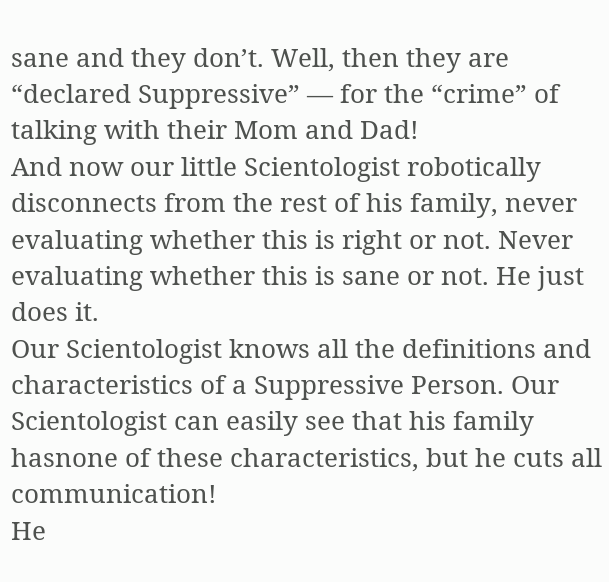sane and they don’t. Well, then they are “declared Suppressive” — for the “crime” of talking with their Mom and Dad!
And now our little Scientologist robotically disconnects from the rest of his family, never evaluating whether this is right or not. Never evaluating whether this is sane or not. He just does it.
Our Scientologist knows all the definitions and characteristics of a Suppressive Person. Our Scientologist can easily see that his family hasnone of these characteristics, but he cuts all communication!
He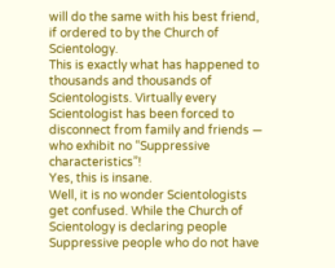will do the same with his best friend, if ordered to by the Church of Scientology.
This is exactly what has happened to thousands and thousands of Scientologists. Virtually every Scientologist has been forced to disconnect from family and friends — who exhibit no “Suppressive characteristics”!
Yes, this is insane.
Well, it is no wonder Scientologists get confused. While the Church of Scientology is declaring people Suppressive people who do not have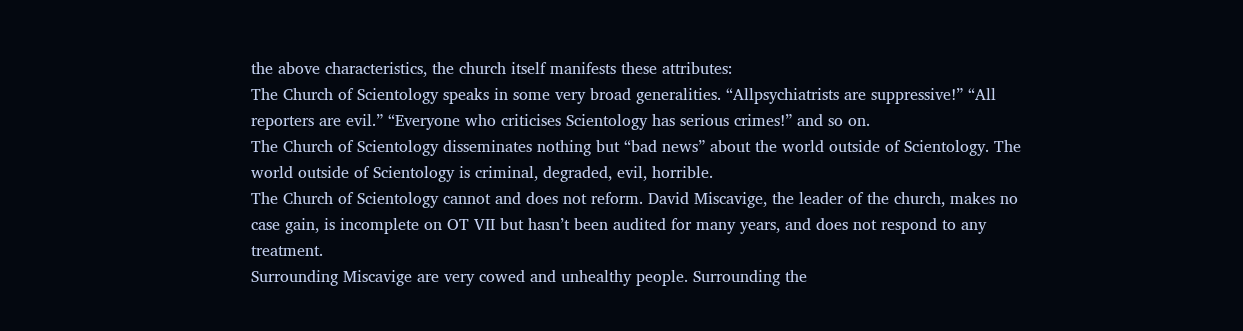the above characteristics, the church itself manifests these attributes:
The Church of Scientology speaks in some very broad generalities. “Allpsychiatrists are suppressive!” “All reporters are evil.” “Everyone who criticises Scientology has serious crimes!” and so on.
The Church of Scientology disseminates nothing but “bad news” about the world outside of Scientology. The world outside of Scientology is criminal, degraded, evil, horrible.
The Church of Scientology cannot and does not reform. David Miscavige, the leader of the church, makes no case gain, is incomplete on OT VII but hasn’t been audited for many years, and does not respond to any treatment.
Surrounding Miscavige are very cowed and unhealthy people. Surrounding the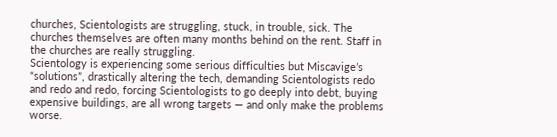churches, Scientologists are struggling, stuck, in trouble, sick. The churches themselves are often many months behind on the rent. Staff in the churches are really struggling.
Scientology is experiencing some serious difficulties but Miscavige’s “solutions”, drastically altering the tech, demanding Scientologists redo and redo and redo, forcing Scientologists to go deeply into debt, buying expensive buildings, are all wrong targets — and only make the problems worse.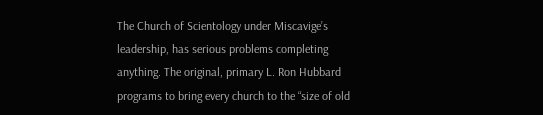The Church of Scientology under Miscavige’s leadership, has serious problems completing anything. The original, primary L. Ron Hubbard programs to bring every church to the “size of old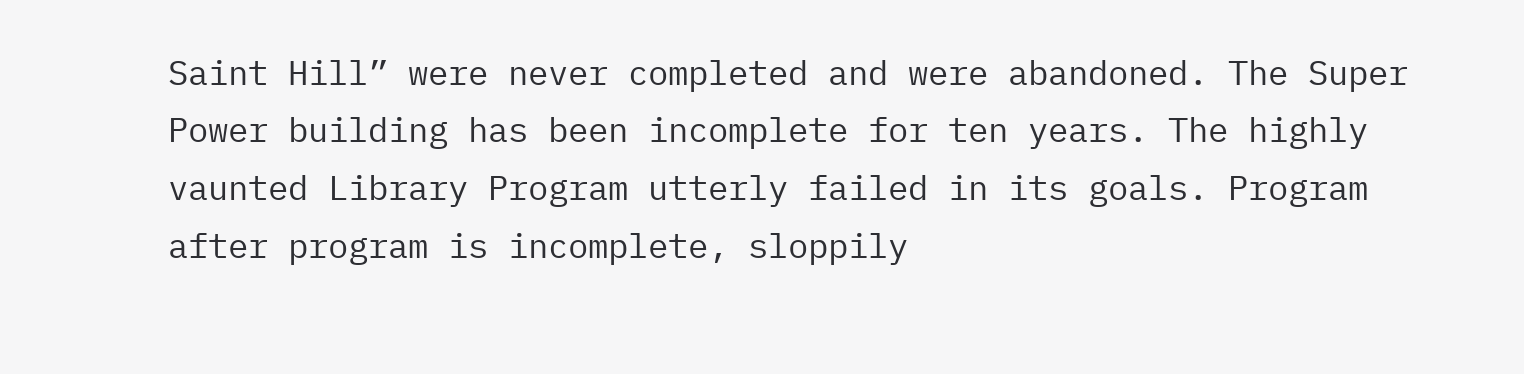Saint Hill” were never completed and were abandoned. The Super Power building has been incomplete for ten years. The highly vaunted Library Program utterly failed in its goals. Program after program is incomplete, sloppily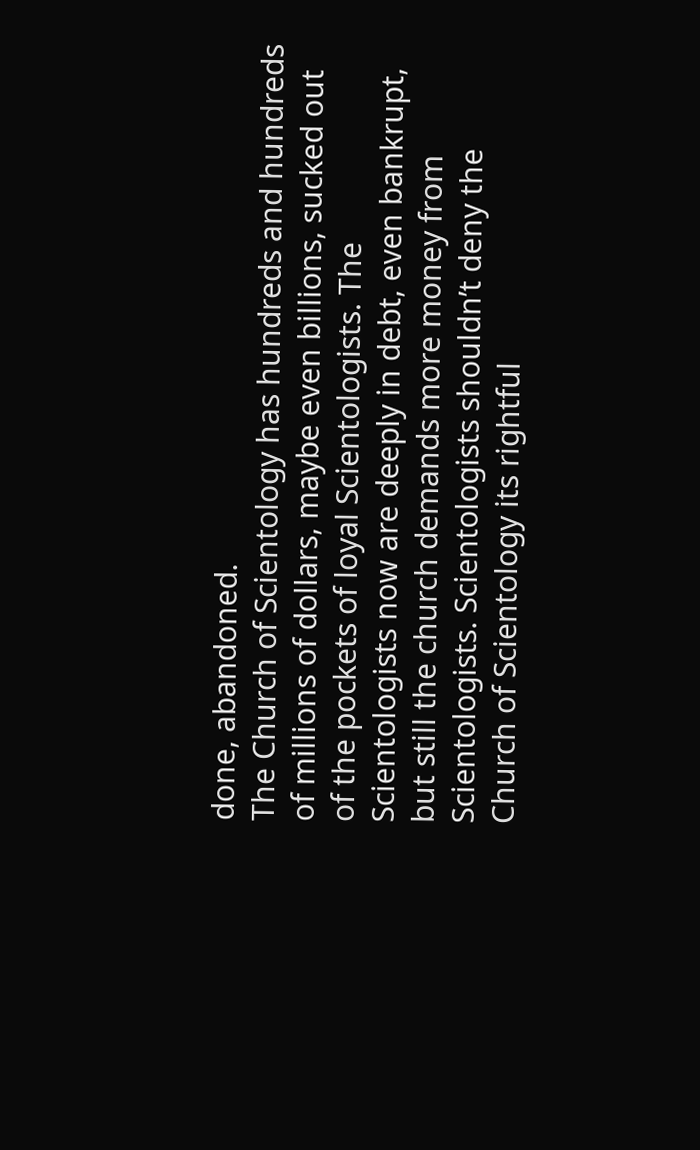done, abandoned.
The Church of Scientology has hundreds and hundreds of millions of dollars, maybe even billions, sucked out of the pockets of loyal Scientologists. The Scientologists now are deeply in debt, even bankrupt, but still the church demands more money from Scientologists. Scientologists shouldn’t deny the Church of Scientology its rightful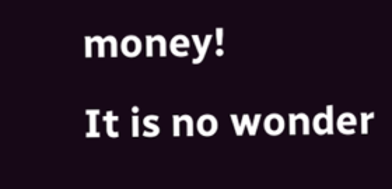money!
It is no wonder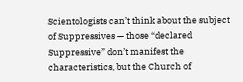Scientologists can’t think about the subject of Suppressives — those “declared Suppressive” don’t manifest the characteristics, but the Church of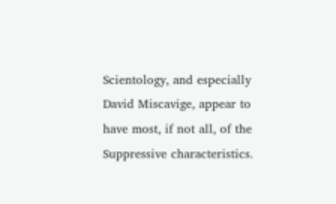Scientology, and especially David Miscavige, appear to have most, if not all, of the Suppressive characteristics.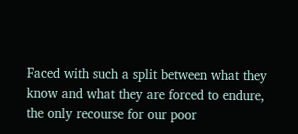Faced with such a split between what they know and what they are forced to endure, the only recourse for our poor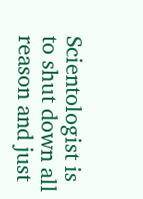Scientologist is to shut down all reason and just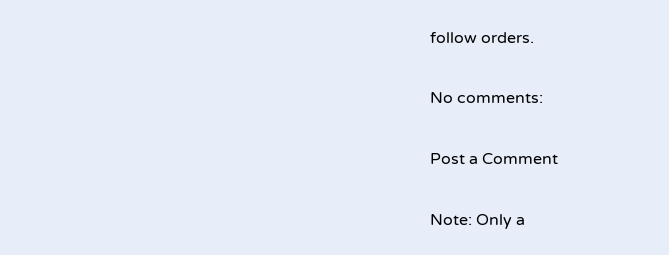follow orders.

No comments:

Post a Comment

Note: Only a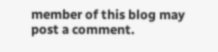member of this blog may post a comment.